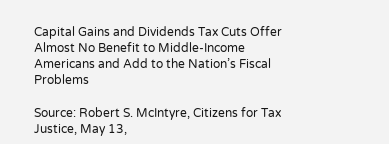Capital Gains and Dividends Tax Cuts Offer Almost No Benefit to Middle-Income Americans and Add to the Nation’s Fiscal Problems

Source: Robert S. McIntyre, Citizens for Tax Justice, May 13,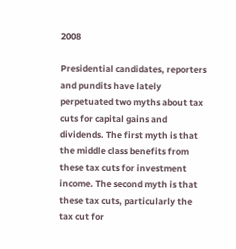2008

Presidential candidates, reporters and pundits have lately perpetuated two myths about tax cuts for capital gains and dividends. The first myth is that the middle class benefits from these tax cuts for investment income. The second myth is that these tax cuts, particularly the tax cut for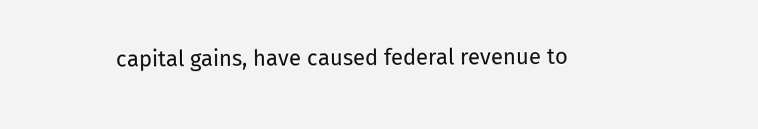capital gains, have caused federal revenue to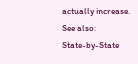actually increase.
See also:
State-by-State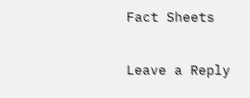Fact Sheets

Leave a Reply